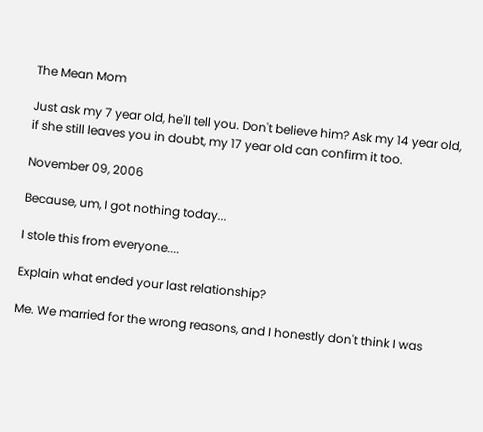The Mean Mom

Just ask my 7 year old, he'll tell you. Don't believe him? Ask my 14 year old, if she still leaves you in doubt, my 17 year old can confirm it too.

November 09, 2006

Because, um, I got nothing today...

I stole this from everyone....

Explain what ended your last relationship?

Me. We married for the wrong reasons, and I honestly don't think I was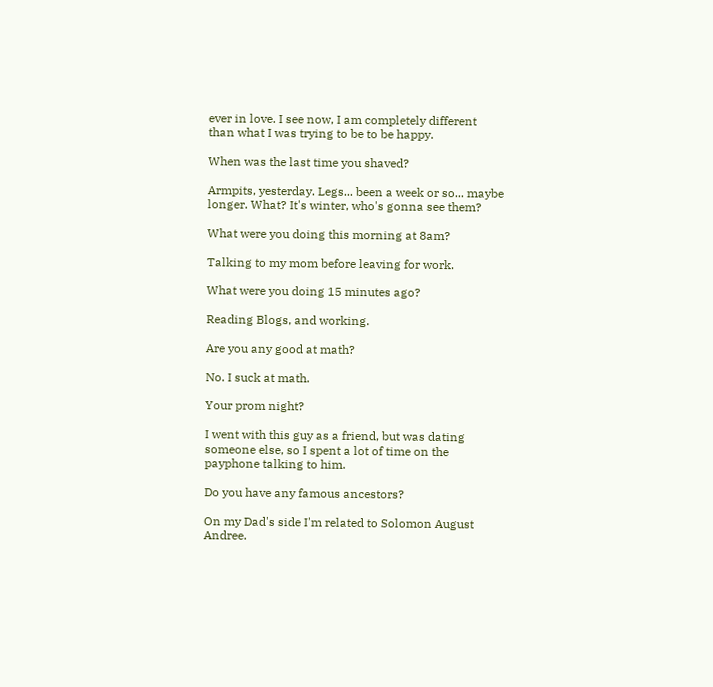ever in love. I see now, I am completely different than what I was trying to be to be happy.

When was the last time you shaved?

Armpits, yesterday. Legs... been a week or so... maybe longer. What? It's winter, who's gonna see them?

What were you doing this morning at 8am?

Talking to my mom before leaving for work.

What were you doing 15 minutes ago?

Reading Blogs, and working.

Are you any good at math?

No. I suck at math.

Your prom night?

I went with this guy as a friend, but was dating someone else, so I spent a lot of time on the payphone talking to him.

Do you have any famous ancestors?

On my Dad's side I'm related to Solomon August Andree.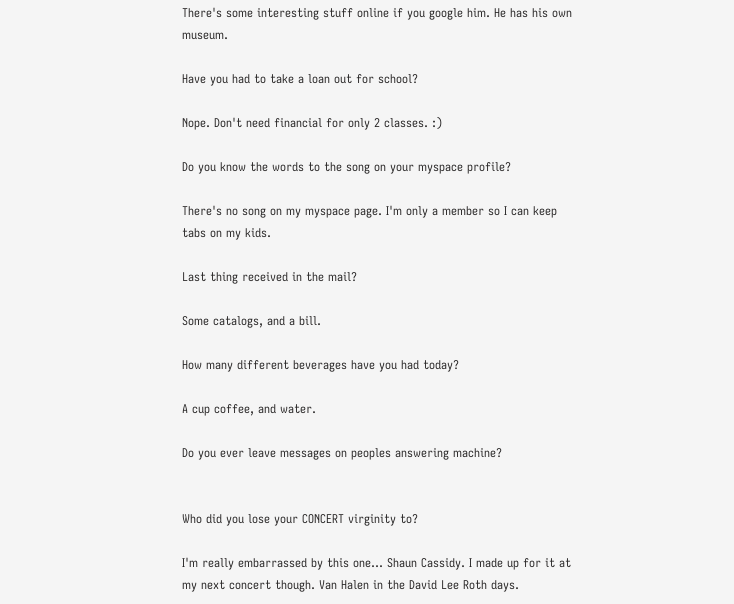There's some interesting stuff online if you google him. He has his own museum.

Have you had to take a loan out for school?

Nope. Don't need financial for only 2 classes. :)

Do you know the words to the song on your myspace profile?

There's no song on my myspace page. I'm only a member so I can keep tabs on my kids.

Last thing received in the mail?

Some catalogs, and a bill.

How many different beverages have you had today?

A cup coffee, and water.

Do you ever leave messages on peoples answering machine?


Who did you lose your CONCERT virginity to?

I'm really embarrassed by this one... Shaun Cassidy. I made up for it at my next concert though. Van Halen in the David Lee Roth days.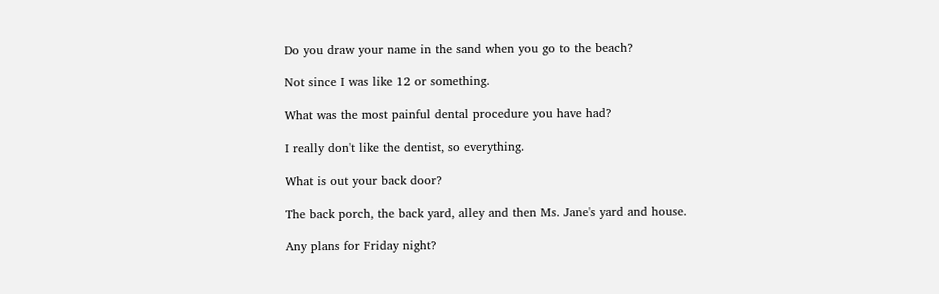Do you draw your name in the sand when you go to the beach?

Not since I was like 12 or something.

What was the most painful dental procedure you have had?

I really don't like the dentist, so everything.

What is out your back door?

The back porch, the back yard, alley and then Ms. Jane's yard and house.

Any plans for Friday night?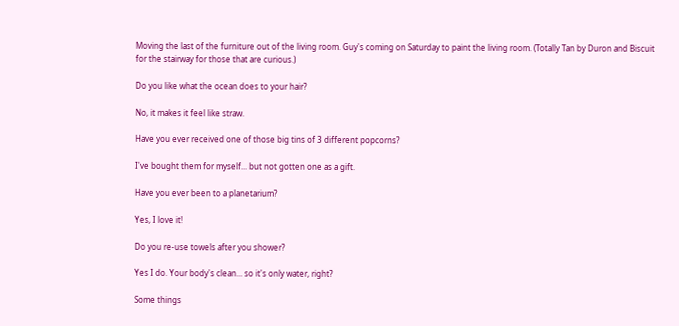Moving the last of the furniture out of the living room. Guy's coming on Saturday to paint the living room. (Totally Tan by Duron and Biscuit for the stairway for those that are curious.)

Do you like what the ocean does to your hair?

No, it makes it feel like straw.

Have you ever received one of those big tins of 3 different popcorns?

I've bought them for myself... but not gotten one as a gift.

Have you ever been to a planetarium?

Yes, I love it!

Do you re-use towels after you shower?

Yes I do. Your body's clean... so it's only water, right?

Some things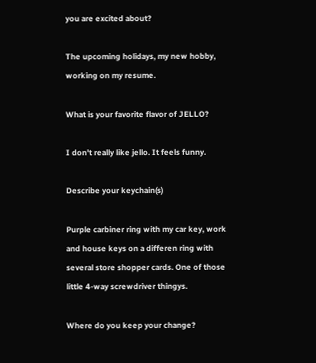you are excited about?

The upcoming holidays, my new hobby, working on my resume.

What is your favorite flavor of JELLO?

I don't really like jello. It feels funny.

Describe your keychain(s)

Purple carbiner ring with my car key, work and house keys on a differen ring with several store shopper cards. One of those little 4-way screwdriver thingys.

Where do you keep your change?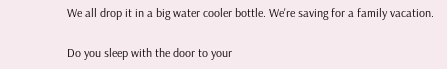We all drop it in a big water cooler bottle. We're saving for a family vacation.

Do you sleep with the door to your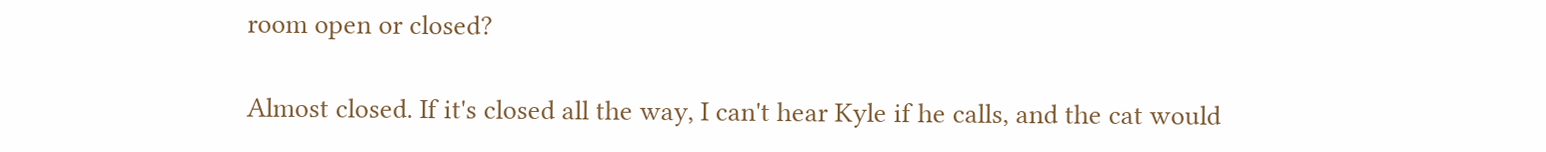room open or closed?

Almost closed. If it's closed all the way, I can't hear Kyle if he calls, and the cat would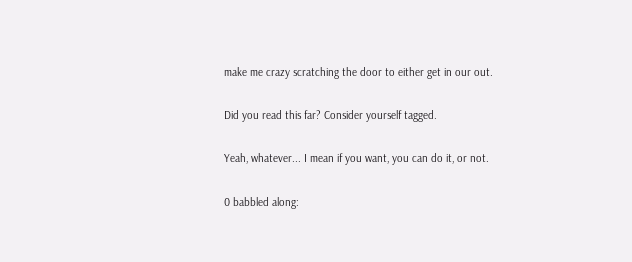make me crazy scratching the door to either get in our out.

Did you read this far? Consider yourself tagged.

Yeah, whatever... I mean if you want, you can do it, or not.

0 babbled along: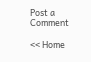Post a Comment

<< Home